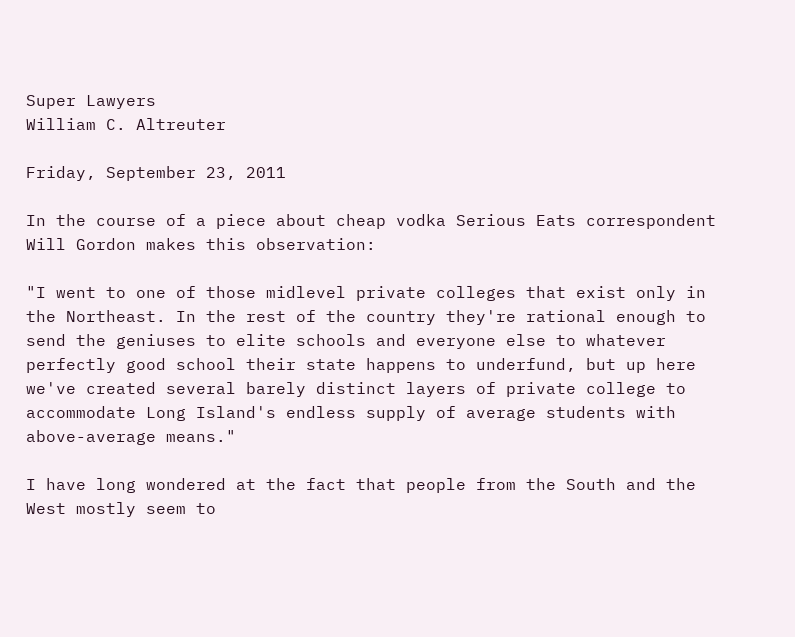Super Lawyers
William C. Altreuter

Friday, September 23, 2011

In the course of a piece about cheap vodka Serious Eats correspondent Will Gordon makes this observation:

"I went to one of those midlevel private colleges that exist only in the Northeast. In the rest of the country they're rational enough to send the geniuses to elite schools and everyone else to whatever perfectly good school their state happens to underfund, but up here we've created several barely distinct layers of private college to accommodate Long Island's endless supply of average students with above-average means."

I have long wondered at the fact that people from the South and the West mostly seem to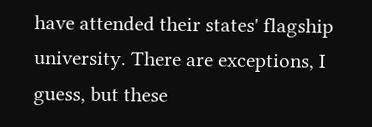have attended their states' flagship university. There are exceptions, I guess, but these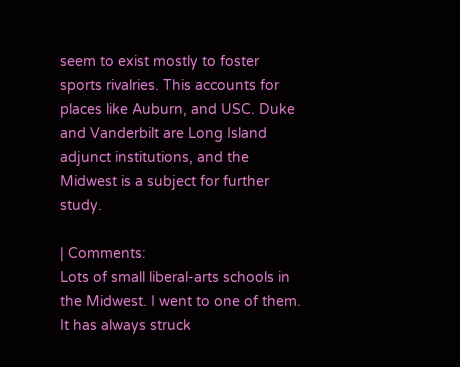seem to exist mostly to foster sports rivalries. This accounts for places like Auburn, and USC. Duke and Vanderbilt are Long Island adjunct institutions, and the Midwest is a subject for further study.

| Comments:
Lots of small liberal-arts schools in the Midwest. I went to one of them.
It has always struck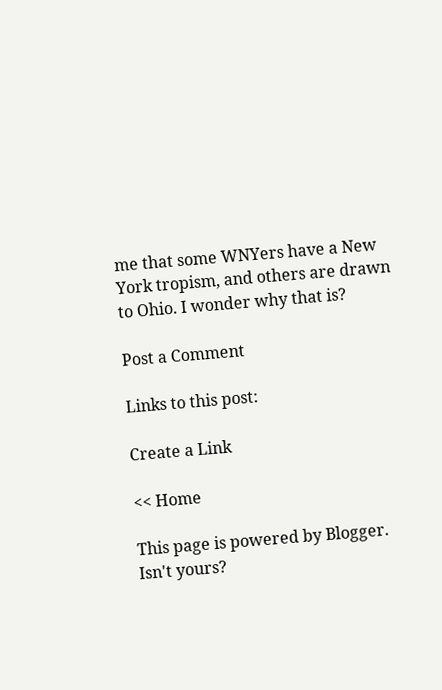me that some WNYers have a New York tropism, and others are drawn to Ohio. I wonder why that is?

Post a Comment

Links to this post:

Create a Link

<< Home

This page is powered by Blogger. Isn't yours?